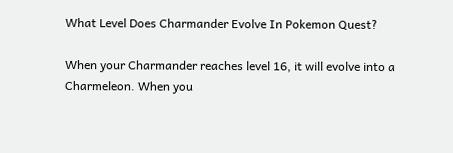What Level Does Charmander Evolve In Pokemon Quest?

When your Charmander reaches level 16, it will evolve into a Charmeleon. When you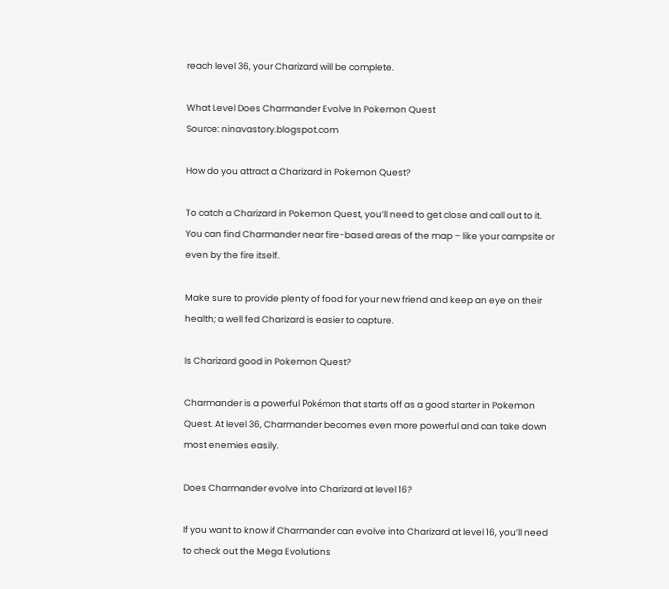reach level 36, your Charizard will be complete.

What Level Does Charmander Evolve In Pokemon Quest
Source: ninavastory.blogspot.com

How do you attract a Charizard in Pokemon Quest?

To catch a Charizard in Pokemon Quest, you’ll need to get close and call out to it. You can find Charmander near fire-based areas of the map – like your campsite or even by the fire itself.

Make sure to provide plenty of food for your new friend and keep an eye on their health; a well fed Charizard is easier to capture.

Is Charizard good in Pokemon Quest?

Charmander is a powerful Pokémon that starts off as a good starter in Pokemon Quest. At level 36, Charmander becomes even more powerful and can take down most enemies easily.

Does Charmander evolve into Charizard at level 16?

If you want to know if Charmander can evolve into Charizard at level 16, you’ll need to check out the Mega Evolutions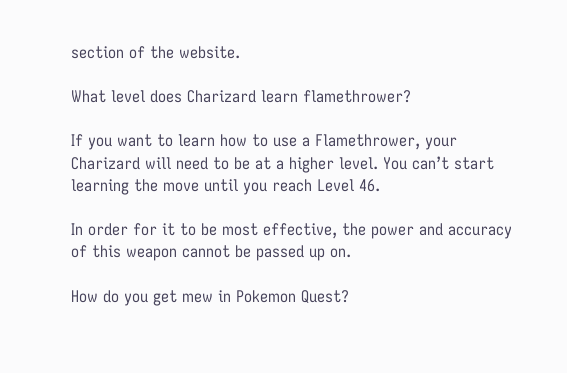section of the website.

What level does Charizard learn flamethrower?

If you want to learn how to use a Flamethrower, your Charizard will need to be at a higher level. You can’t start learning the move until you reach Level 46.

In order for it to be most effective, the power and accuracy of this weapon cannot be passed up on.

How do you get mew in Pokemon Quest?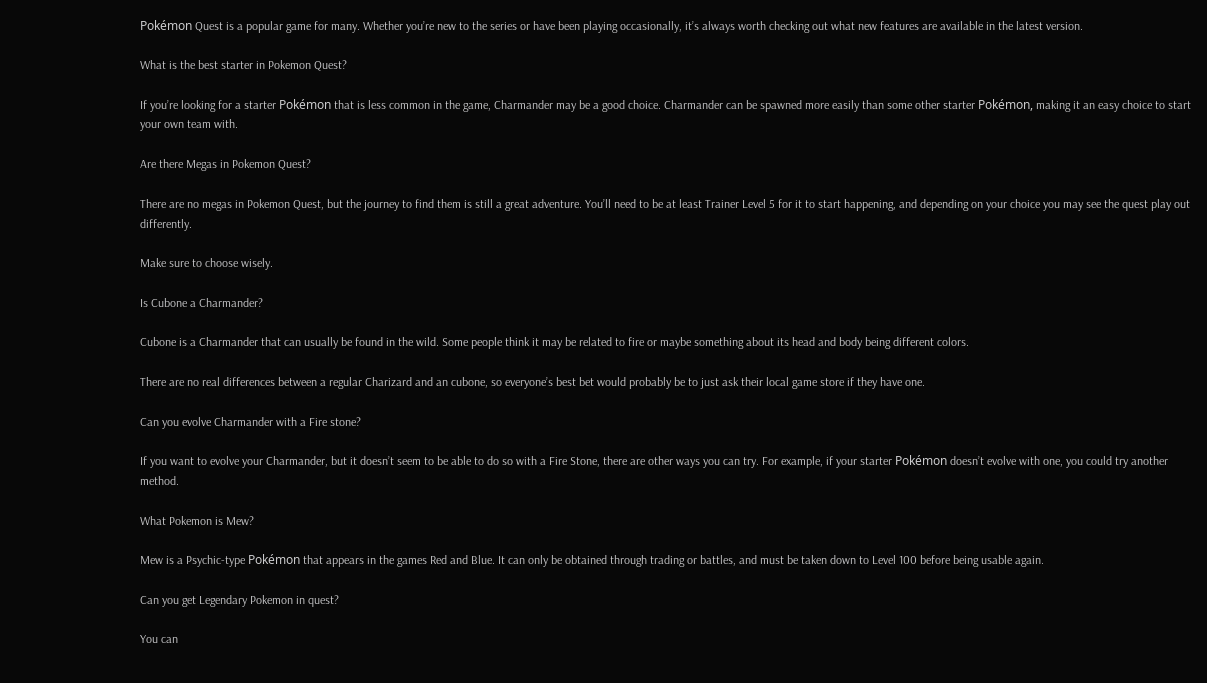Pokémon Quest is a popular game for many. Whether you’re new to the series or have been playing occasionally, it’s always worth checking out what new features are available in the latest version.

What is the best starter in Pokemon Quest?

If you’re looking for a starter Pokémon that is less common in the game, Charmander may be a good choice. Charmander can be spawned more easily than some other starter Pokémon, making it an easy choice to start your own team with.

Are there Megas in Pokemon Quest?

There are no megas in Pokemon Quest, but the journey to find them is still a great adventure. You’ll need to be at least Trainer Level 5 for it to start happening, and depending on your choice you may see the quest play out differently.

Make sure to choose wisely.

Is Cubone a Charmander?

Cubone is a Charmander that can usually be found in the wild. Some people think it may be related to fire or maybe something about its head and body being different colors.

There are no real differences between a regular Charizard and an cubone, so everyone’s best bet would probably be to just ask their local game store if they have one.

Can you evolve Charmander with a Fire stone?

If you want to evolve your Charmander, but it doesn’t seem to be able to do so with a Fire Stone, there are other ways you can try. For example, if your starter Pokémon doesn’t evolve with one, you could try another method.

What Pokemon is Mew?

Mew is a Psychic-type Pokémon that appears in the games Red and Blue. It can only be obtained through trading or battles, and must be taken down to Level 100 before being usable again.

Can you get Legendary Pokemon in quest?

You can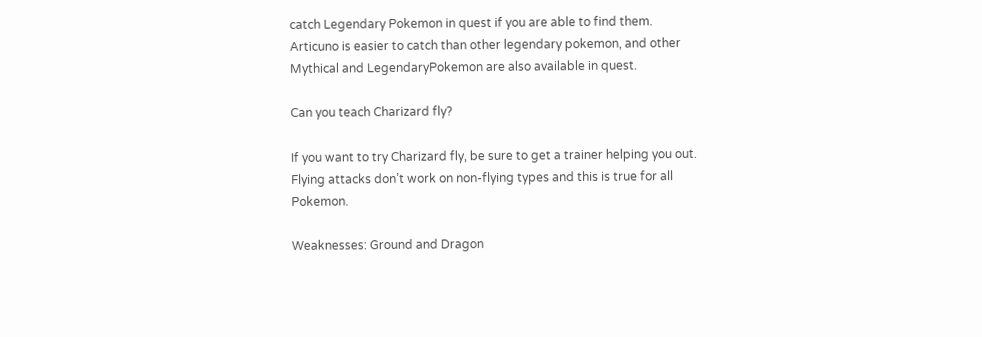catch Legendary Pokemon in quest if you are able to find them. Articuno is easier to catch than other legendary pokemon, and other Mythical and LegendaryPokemon are also available in quest.

Can you teach Charizard fly?

If you want to try Charizard fly, be sure to get a trainer helping you out. Flying attacks don’t work on non-flying types and this is true for all Pokemon.

Weaknesses: Ground and Dragon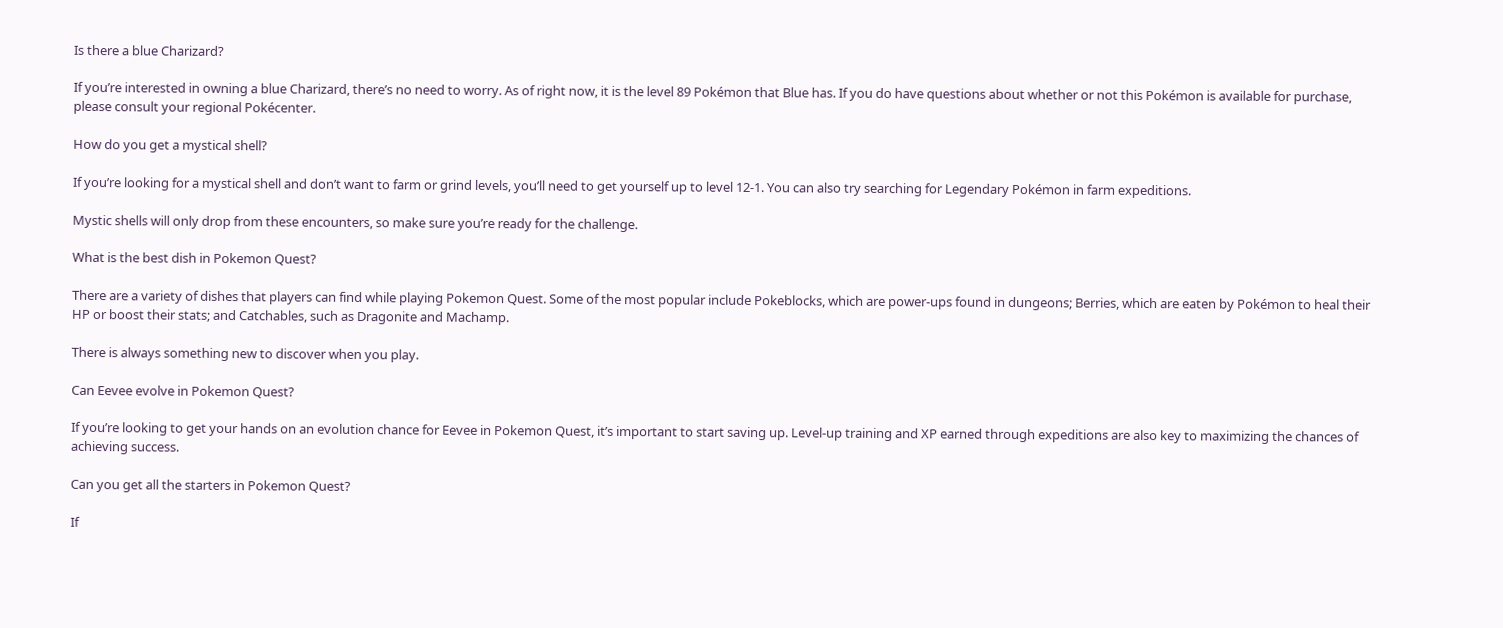Is there a blue Charizard?

If you’re interested in owning a blue Charizard, there’s no need to worry. As of right now, it is the level 89 Pokémon that Blue has. If you do have questions about whether or not this Pokémon is available for purchase, please consult your regional Pokécenter.

How do you get a mystical shell?

If you’re looking for a mystical shell and don’t want to farm or grind levels, you’ll need to get yourself up to level 12-1. You can also try searching for Legendary Pokémon in farm expeditions.

Mystic shells will only drop from these encounters, so make sure you’re ready for the challenge.

What is the best dish in Pokemon Quest?

There are a variety of dishes that players can find while playing Pokemon Quest. Some of the most popular include Pokeblocks, which are power-ups found in dungeons; Berries, which are eaten by Pokémon to heal their HP or boost their stats; and Catchables, such as Dragonite and Machamp.

There is always something new to discover when you play.

Can Eevee evolve in Pokemon Quest?

If you’re looking to get your hands on an evolution chance for Eevee in Pokemon Quest, it’s important to start saving up. Level-up training and XP earned through expeditions are also key to maximizing the chances of achieving success.

Can you get all the starters in Pokemon Quest?

If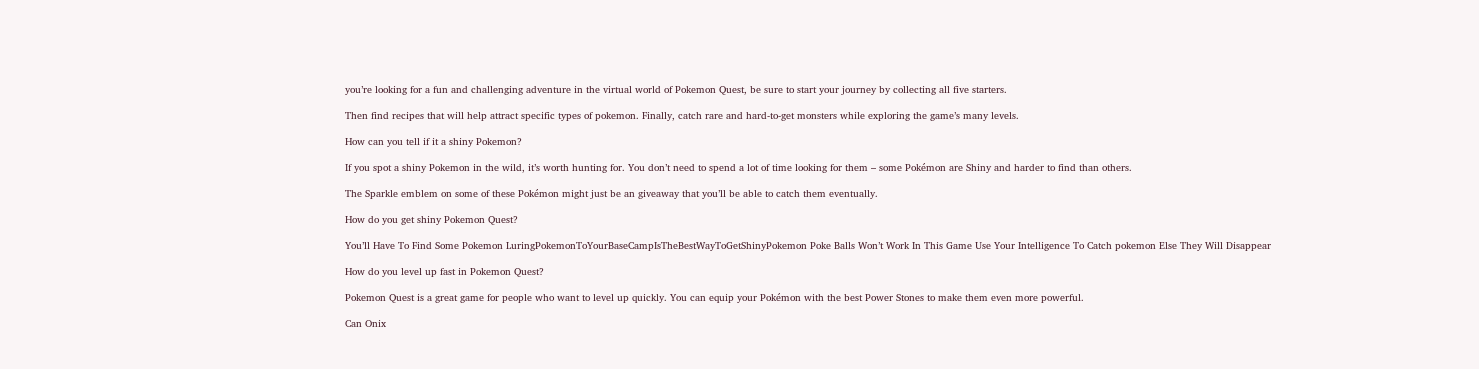you’re looking for a fun and challenging adventure in the virtual world of Pokemon Quest, be sure to start your journey by collecting all five starters.

Then find recipes that will help attract specific types of pokemon. Finally, catch rare and hard-to-get monsters while exploring the game’s many levels.

How can you tell if it a shiny Pokemon?

If you spot a shiny Pokemon in the wild, it’s worth hunting for. You don’t need to spend a lot of time looking for them – some Pokémon are Shiny and harder to find than others.

The Sparkle emblem on some of these Pokémon might just be an giveaway that you’ll be able to catch them eventually.

How do you get shiny Pokemon Quest?

You’ll Have To Find Some Pokemon LuringPokemonToYourBaseCampIsTheBestWayToGetShinyPokemon Poke Balls Won’t Work In This Game Use Your Intelligence To Catch pokemon Else They Will Disappear

How do you level up fast in Pokemon Quest?

Pokemon Quest is a great game for people who want to level up quickly. You can equip your Pokémon with the best Power Stones to make them even more powerful.

Can Onix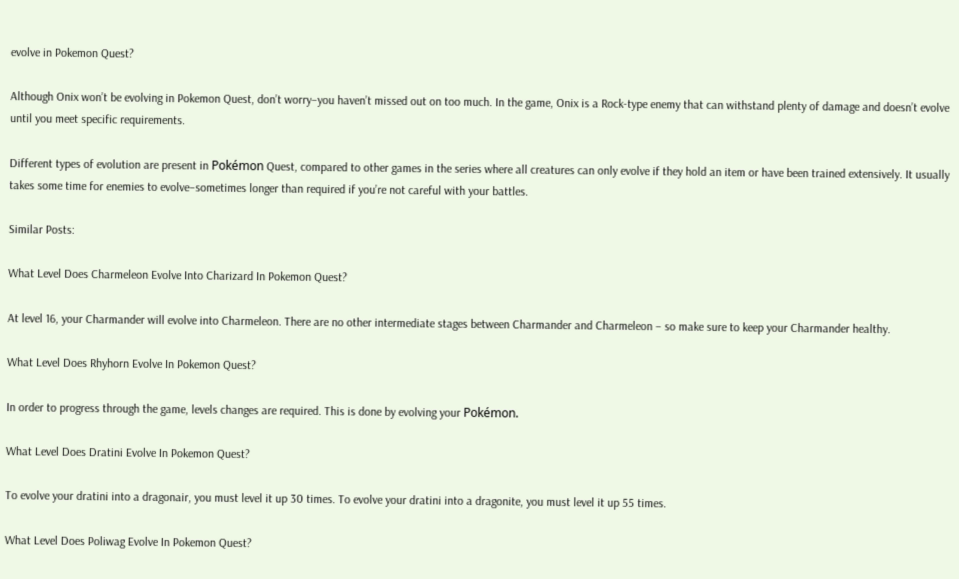evolve in Pokemon Quest?

Although Onix won’t be evolving in Pokemon Quest, don’t worry–you haven’t missed out on too much. In the game, Onix is a Rock-type enemy that can withstand plenty of damage and doesn’t evolve until you meet specific requirements.

Different types of evolution are present in Pokémon Quest, compared to other games in the series where all creatures can only evolve if they hold an item or have been trained extensively. It usually takes some time for enemies to evolve–sometimes longer than required if you’re not careful with your battles.

Similar Posts:

What Level Does Charmeleon Evolve Into Charizard In Pokemon Quest?

At level 16, your Charmander will evolve into Charmeleon. There are no other intermediate stages between Charmander and Charmeleon – so make sure to keep your Charmander healthy.

What Level Does Rhyhorn Evolve In Pokemon Quest?

In order to progress through the game, levels changes are required. This is done by evolving your Pokémon.

What Level Does Dratini Evolve In Pokemon Quest?

To evolve your dratini into a dragonair, you must level it up 30 times. To evolve your dratini into a dragonite, you must level it up 55 times.

What Level Does Poliwag Evolve In Pokemon Quest?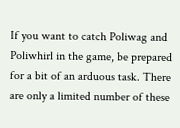If you want to catch Poliwag and Poliwhirl in the game, be prepared for a bit of an arduous task. There are only a limited number of these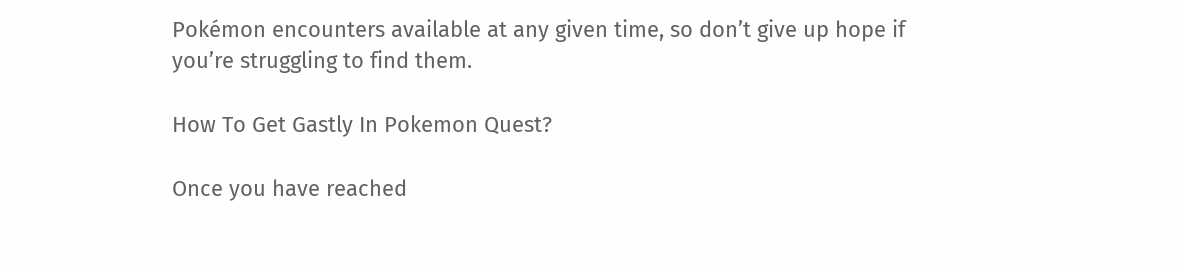Pokémon encounters available at any given time, so don’t give up hope if you’re struggling to find them.

How To Get Gastly In Pokemon Quest?

Once you have reached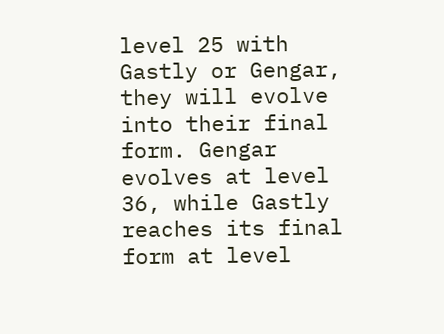level 25 with Gastly or Gengar, they will evolve into their final form. Gengar evolves at level 36, while Gastly reaches its final form at level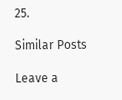25.

Similar Posts

Leave a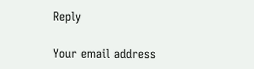Reply

Your email address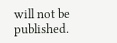will not be published.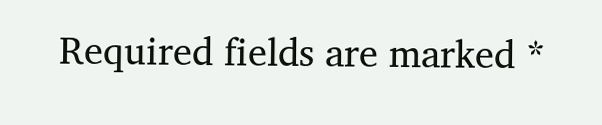Required fields are marked *